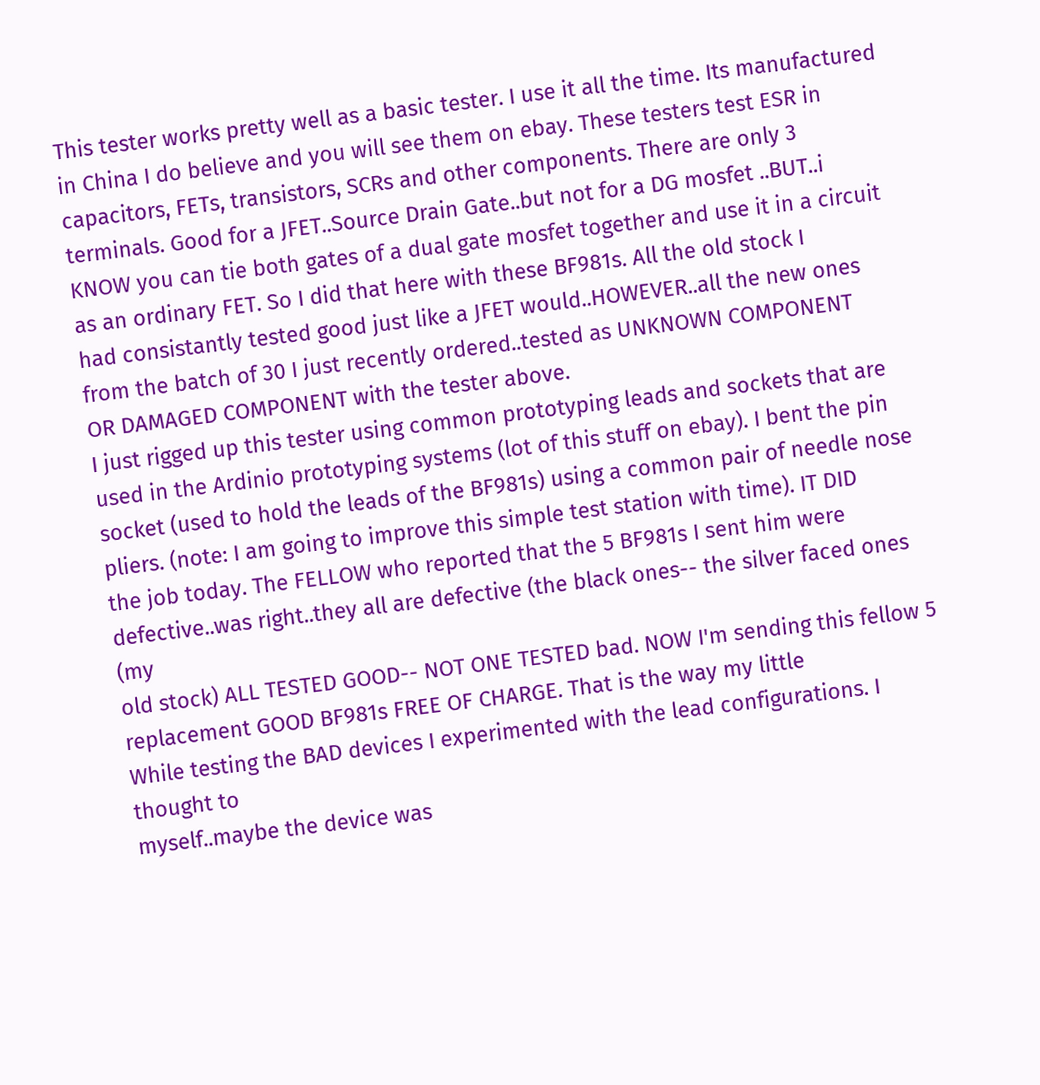This tester works pretty well as a basic tester. I use it all the time. Its manufactured in China I do believe and you will see them on ebay. These testers test ESR in
capacitors, FETs, transistors, SCRs and other components. There are only 3 terminals. Good for a JFET..Source Drain Gate..but not for a DG mosfet ..BUT..i
KNOW you can tie both gates of a dual gate mosfet together and use it in a circuit as an ordinary FET. So I did that here with these BF981s. All the old stock I
had consistantly tested good just like a JFET would..HOWEVER..all the new ones from the batch of 30 I just recently ordered..tested as UNKNOWN COMPONENT
OR DAMAGED COMPONENT with the tester above.
I just rigged up this tester using common prototyping leads and sockets that are used in the Ardinio prototyping systems (lot of this stuff on ebay). I bent the pin
socket (used to hold the leads of the BF981s) using a common pair of needle nose pliers. (note: I am going to improve this simple test station with time). IT DID
the job today. The FELLOW who reported that the 5 BF981s I sent him were defective..was right..they all are defective (the black ones-- the silver faced ones (my
old stock) ALL TESTED GOOD-- NOT ONE TESTED bad. NOW I'm sending this fellow 5 replacement GOOD BF981s FREE OF CHARGE. That is the way my little
While testing the BAD devices I experimented with the lead configurations. I thought to
myself..maybe the device was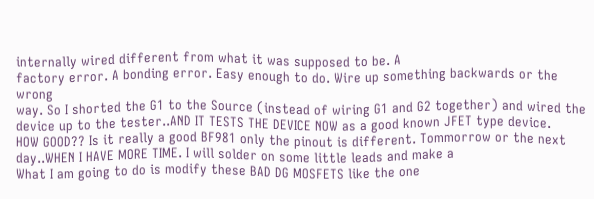internally wired different from what it was supposed to be. A
factory error. A bonding error. Easy enough to do. Wire up something backwards or the wrong
way. So I shorted the G1 to the Source (instead of wiring G1 and G2 together) and wired the
device up to the tester..AND IT TESTS THE DEVICE NOW as a good known JFET type device.
HOW GOOD?? Is it really a good BF981 only the pinout is different. Tommorrow or the next
day..WHEN I HAVE MORE TIME. I will solder on some little leads and make a
What I am going to do is modify these BAD DG MOSFETS like the one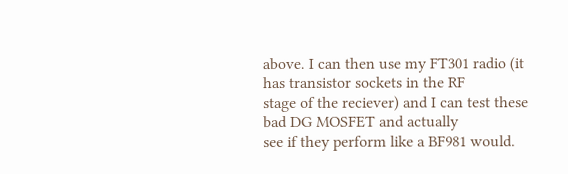above. I can then use my FT301 radio (it has transistor sockets in the RF
stage of the reciever) and I can test these bad DG MOSFET and actually
see if they perform like a BF981 would.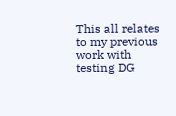This all relates to my previous work with testing DG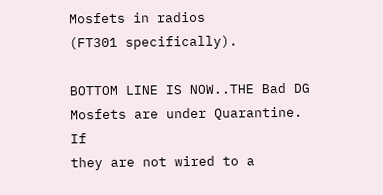Mosfets in radios
(FT301 specifically).

BOTTOM LINE IS NOW..THE Bad DG Mosfets are under Quarantine. If
they are not wired to a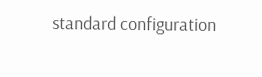standard configuration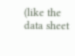(like the data sheet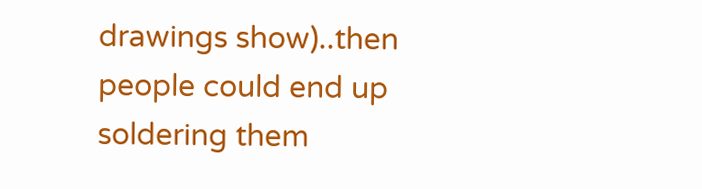drawings show)..then people could end up soldering them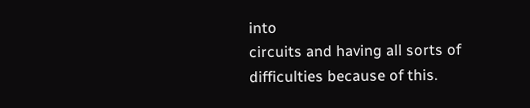into
circuits and having all sorts of difficulties because of this.